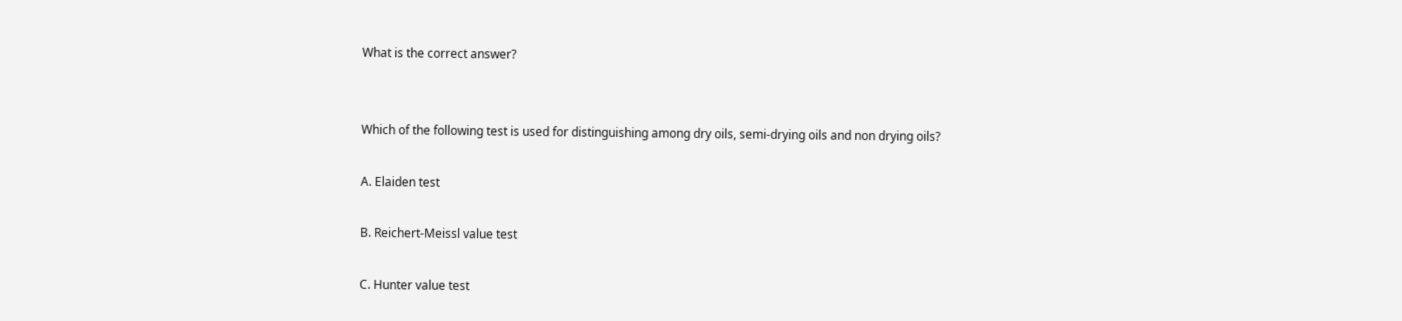What is the correct answer?


Which of the following test is used for distinguishing among dry oils, semi-drying oils and non drying oils?

A. Elaiden test

B. Reichert-Meissl value test

C. Hunter value test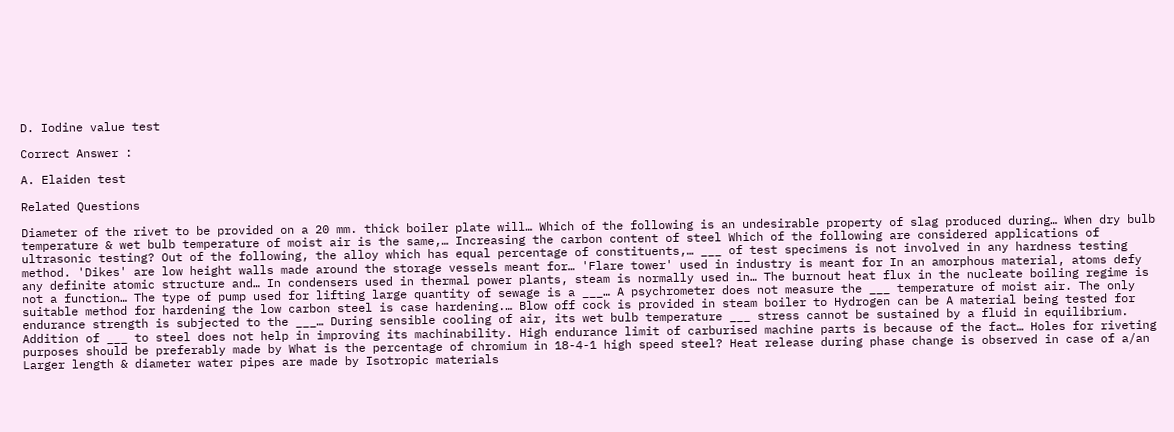D. Iodine value test

Correct Answer :

A. Elaiden test

Related Questions

Diameter of the rivet to be provided on a 20 mm. thick boiler plate will… Which of the following is an undesirable property of slag produced during… When dry bulb temperature & wet bulb temperature of moist air is the same,… Increasing the carbon content of steel Which of the following are considered applications of ultrasonic testing? Out of the following, the alloy which has equal percentage of constituents,… ___ of test specimens is not involved in any hardness testing method. 'Dikes' are low height walls made around the storage vessels meant for… 'Flare tower' used in industry is meant for In an amorphous material, atoms defy any definite atomic structure and… In condensers used in thermal power plants, steam is normally used in… The burnout heat flux in the nucleate boiling regime is not a function… The type of pump used for lifting large quantity of sewage is a ___… A psychrometer does not measure the ___ temperature of moist air. The only suitable method for hardening the low carbon steel is case hardening.… Blow off cock is provided in steam boiler to Hydrogen can be A material being tested for endurance strength is subjected to the ___… During sensible cooling of air, its wet bulb temperature ___ stress cannot be sustained by a fluid in equilibrium. Addition of ___ to steel does not help in improving its machinability. High endurance limit of carburised machine parts is because of the fact… Holes for riveting purposes should be preferably made by What is the percentage of chromium in 18-4-1 high speed steel? Heat release during phase change is observed in case of a/an Larger length & diameter water pipes are made by Isotropic materials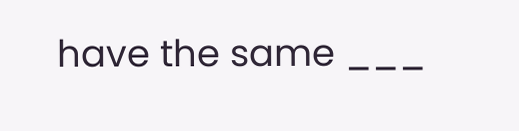have the same ___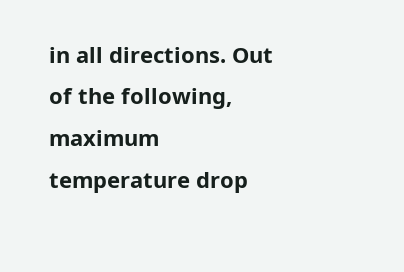in all directions. Out of the following, maximum temperature drop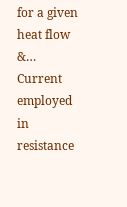for a given heat flow &… Current employed in resistance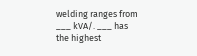welding ranges from ___ kVA/. ___ has the highest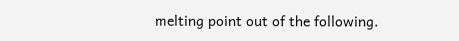melting point out of the following.